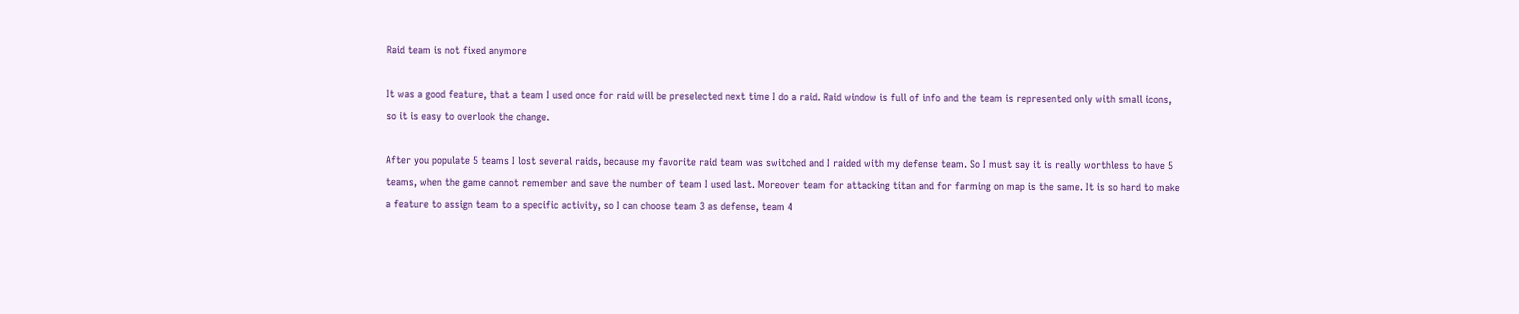Raid team is not fixed anymore

It was a good feature, that a team I used once for raid will be preselected next time I do a raid. Raid window is full of info and the team is represented only with small icons, so it is easy to overlook the change.

After you populate 5 teams I lost several raids, because my favorite raid team was switched and I raided with my defense team. So I must say it is really worthless to have 5 teams, when the game cannot remember and save the number of team I used last. Moreover team for attacking titan and for farming on map is the same. It is so hard to make a feature to assign team to a specific activity, so I can choose team 3 as defense, team 4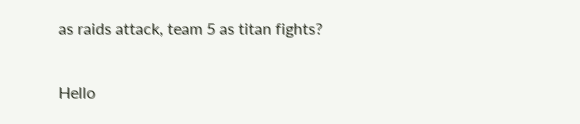as raids attack, team 5 as titan fights?

Hello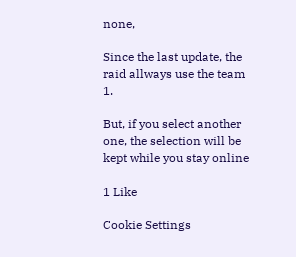none,

Since the last update, the raid allways use the team 1.

But, if you select another one, the selection will be kept while you stay online

1 Like

Cookie Settings